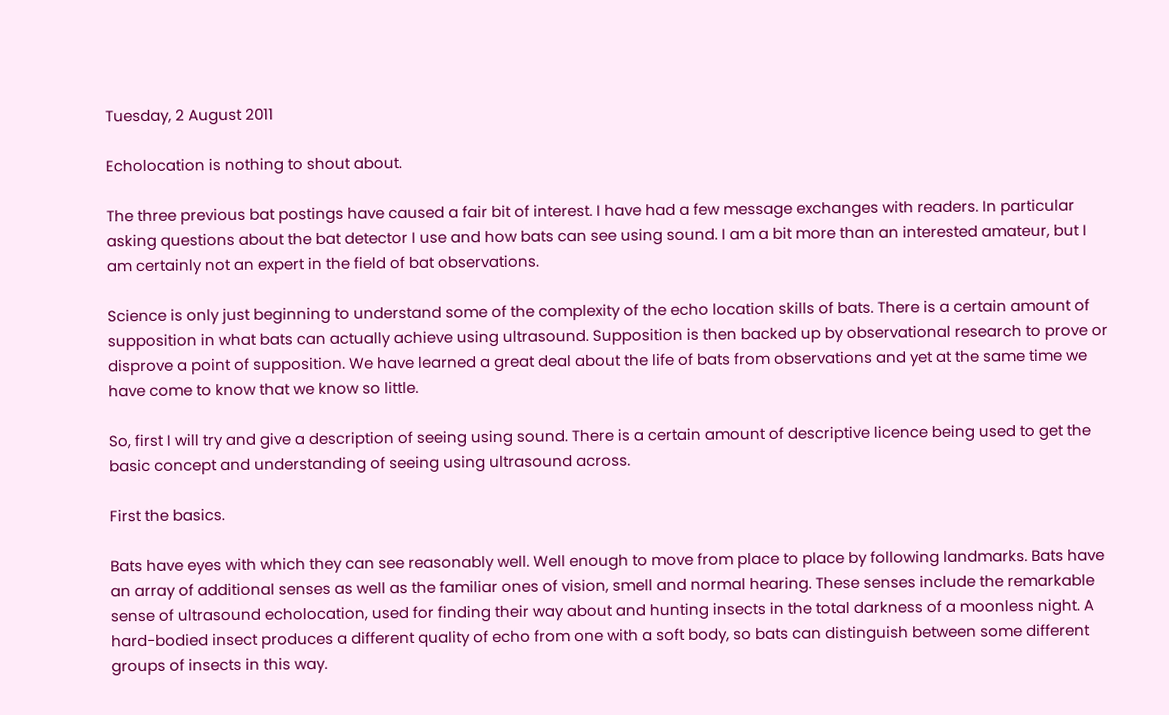Tuesday, 2 August 2011

Echolocation is nothing to shout about.

The three previous bat postings have caused a fair bit of interest. I have had a few message exchanges with readers. In particular asking questions about the bat detector I use and how bats can see using sound. I am a bit more than an interested amateur, but I am certainly not an expert in the field of bat observations.

Science is only just beginning to understand some of the complexity of the echo location skills of bats. There is a certain amount of supposition in what bats can actually achieve using ultrasound. Supposition is then backed up by observational research to prove or disprove a point of supposition. We have learned a great deal about the life of bats from observations and yet at the same time we have come to know that we know so little.

So, first I will try and give a description of seeing using sound. There is a certain amount of descriptive licence being used to get the basic concept and understanding of seeing using ultrasound across.

First the basics.

Bats have eyes with which they can see reasonably well. Well enough to move from place to place by following landmarks. Bats have an array of additional senses as well as the familiar ones of vision, smell and normal hearing. These senses include the remarkable sense of ultrasound echolocation, used for finding their way about and hunting insects in the total darkness of a moonless night. A hard-bodied insect produces a different quality of echo from one with a soft body, so bats can distinguish between some different groups of insects in this way.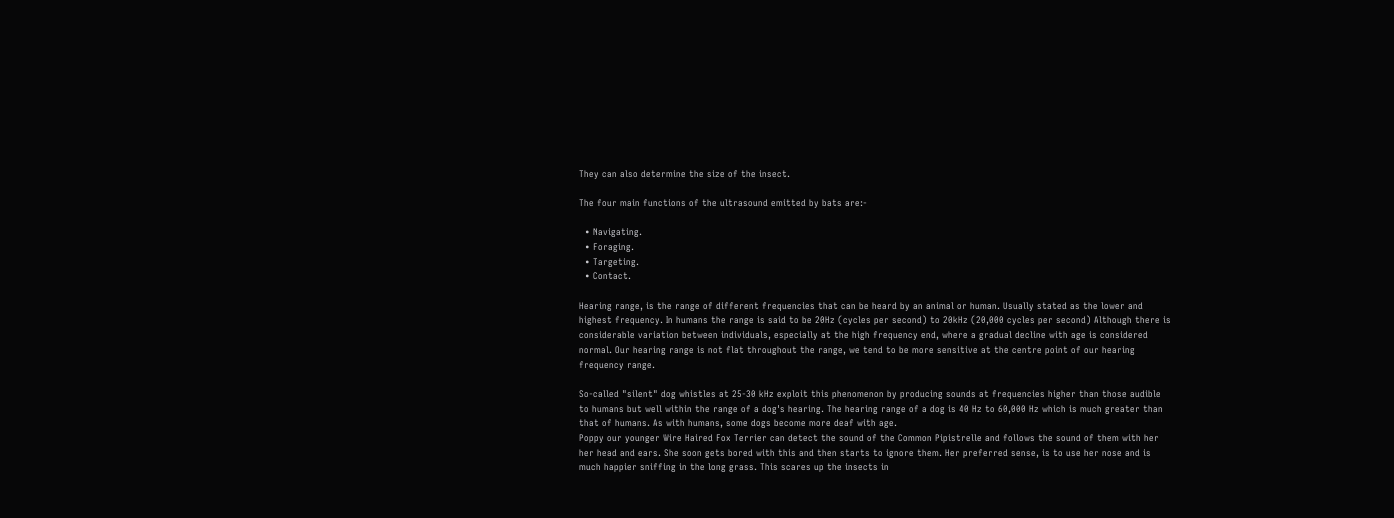They can also determine the size of the insect.

The four main functions of the ultrasound emitted by bats are:-

  • Navigating.
  • Foraging.
  • Targeting.
  • Contact.

Hearing range, is the range of different frequencies that can be heard by an animal or human. Usually stated as the lower and highest frequency. In humans the range is said to be 20Hz (cycles per second) to 20kHz (20,000 cycles per second) Although there is considerable variation between individuals, especially at the high frequency end, where a gradual decline with age is considered normal. Our hearing range is not flat throughout the range, we tend to be more sensitive at the centre point of our hearing frequency range.

So-called "silent" dog whistles at 25-30 kHz exploit this phenomenon by producing sounds at frequencies higher than those audible to humans but well within the range of a dog's hearing. The hearing range of a dog is 40 Hz to 60,000 Hz which is much greater than that of humans. As with humans, some dogs become more deaf with age.
Poppy our younger Wire Haired Fox Terrier can detect the sound of the Common Pipistrelle and follows the sound of them with her her head and ears. She soon gets bored with this and then starts to ignore them. Her preferred sense, is to use her nose and is much happier sniffing in the long grass. This scares up the insects in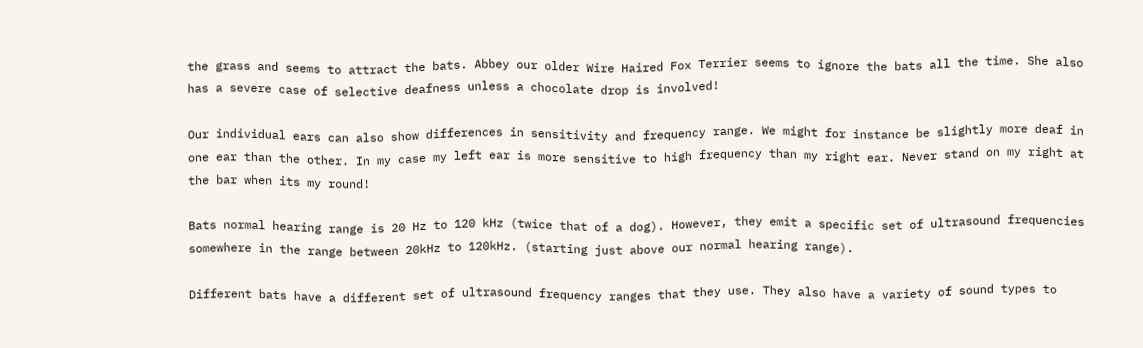the grass and seems to attract the bats. Abbey our older Wire Haired Fox Terrier seems to ignore the bats all the time. She also has a severe case of selective deafness unless a chocolate drop is involved!

Our individual ears can also show differences in sensitivity and frequency range. We might for instance be slightly more deaf in one ear than the other. In my case my left ear is more sensitive to high frequency than my right ear. Never stand on my right at the bar when its my round!

Bats normal hearing range is 20 Hz to 120 kHz (twice that of a dog). However, they emit a specific set of ultrasound frequencies somewhere in the range between 20kHz to 120kHz. (starting just above our normal hearing range).

Different bats have a different set of ultrasound frequency ranges that they use. They also have a variety of sound types to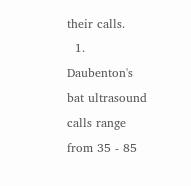their calls.
  1. Daubenton's bat ultrasound calls range from 35 - 85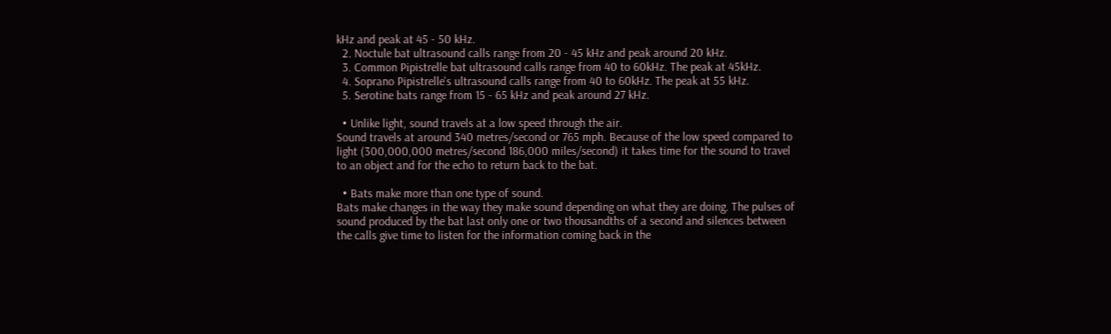kHz and peak at 45 - 50 kHz.
  2. Noctule bat ultrasound calls range from 20 - 45 kHz and peak around 20 kHz.
  3. Common Pipistrelle bat ultrasound calls range from 40 to 60kHz. The peak at 45kHz.
  4. Soprano Pipistrelle's ultrasound calls range from 40 to 60kHz. The peak at 55 kHz.
  5. Serotine bats range from 15 - 65 kHz and peak around 27 kHz.

  • Unlike light, sound travels at a low speed through the air.
Sound travels at around 340 metres/second or 765 mph. Because of the low speed compared to light (300,000,000 metres/second 186,000 miles/second) it takes time for the sound to travel to an object and for the echo to return back to the bat.

  • Bats make more than one type of sound.
Bats make changes in the way they make sound depending on what they are doing. The pulses of sound produced by the bat last only one or two thousandths of a second and silences between the calls give time to listen for the information coming back in the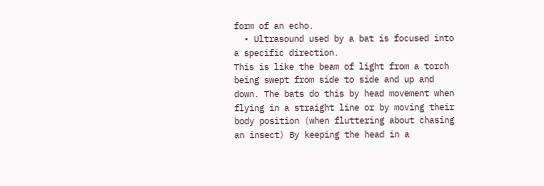form of an echo.
  • Ultrasound used by a bat is focused into a specific direction.
This is like the beam of light from a torch being swept from side to side and up and down. The bats do this by head movement when flying in a straight line or by moving their body position (when fluttering about chasing an insect) By keeping the head in a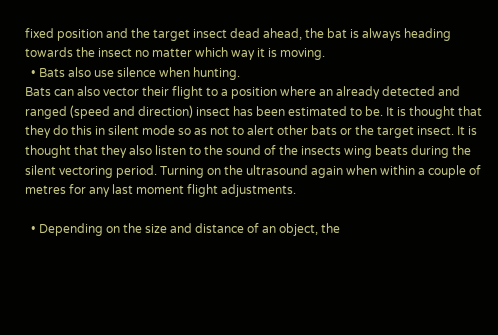fixed position and the target insect dead ahead, the bat is always heading towards the insect no matter which way it is moving.
  • Bats also use silence when hunting.
Bats can also vector their flight to a position where an already detected and ranged (speed and direction) insect has been estimated to be. It is thought that they do this in silent mode so as not to alert other bats or the target insect. It is thought that they also listen to the sound of the insects wing beats during the silent vectoring period. Turning on the ultrasound again when within a couple of metres for any last moment flight adjustments.

  • Depending on the size and distance of an object, the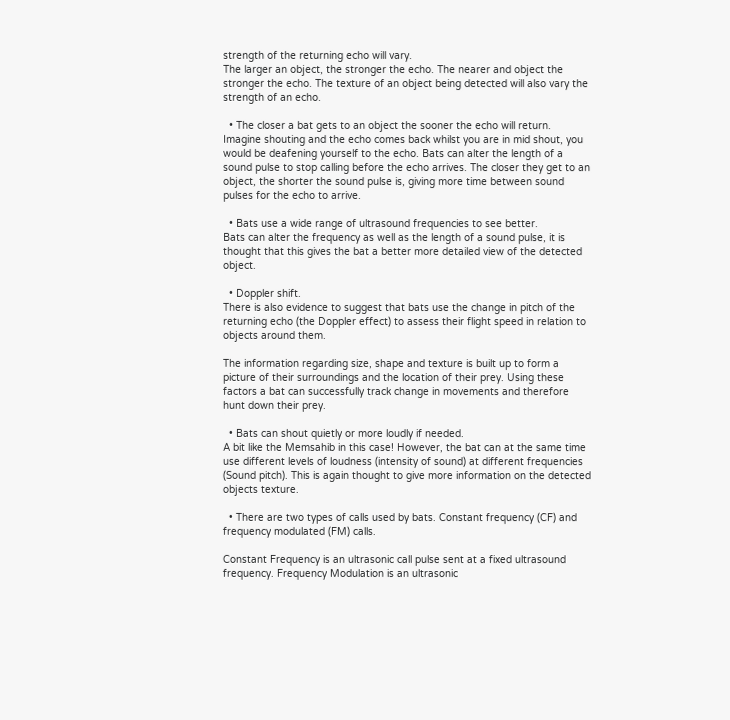strength of the returning echo will vary.
The larger an object, the stronger the echo. The nearer and object the stronger the echo. The texture of an object being detected will also vary the strength of an echo.

  • The closer a bat gets to an object the sooner the echo will return.
Imagine shouting and the echo comes back whilst you are in mid shout, you would be deafening yourself to the echo. Bats can alter the length of a sound pulse to stop calling before the echo arrives. The closer they get to an object, the shorter the sound pulse is, giving more time between sound pulses for the echo to arrive.

  • Bats use a wide range of ultrasound frequencies to see better.
Bats can alter the frequency as well as the length of a sound pulse, it is thought that this gives the bat a better more detailed view of the detected object.

  • Doppler shift.
There is also evidence to suggest that bats use the change in pitch of the returning echo (the Doppler effect) to assess their flight speed in relation to objects around them.

The information regarding size, shape and texture is built up to form a picture of their surroundings and the location of their prey. Using these factors a bat can successfully track change in movements and therefore hunt down their prey.

  • Bats can shout quietly or more loudly if needed.
A bit like the Memsahib in this case! However, the bat can at the same time use different levels of loudness (intensity of sound) at different frequencies (Sound pitch). This is again thought to give more information on the detected objects texture.

  • There are two types of calls used by bats. Constant frequency (CF) and frequency modulated (FM) calls.

Constant Frequency is an ultrasonic call pulse sent at a fixed ultrasound frequency. Frequency Modulation is an ultrasonic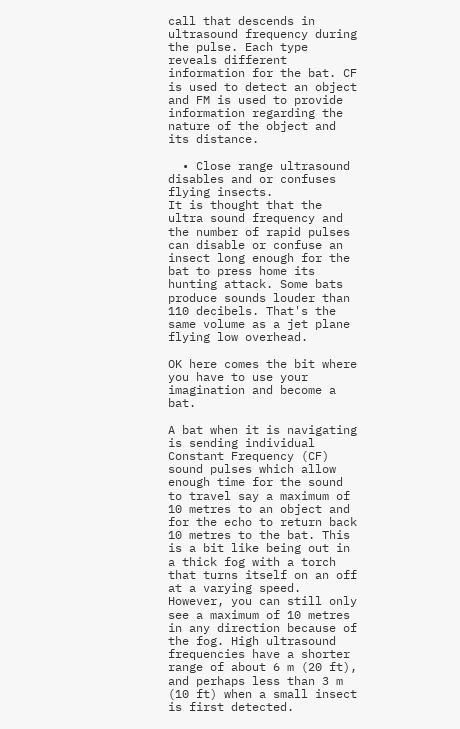call that descends in ultrasound frequency during the pulse. Each type reveals different information for the bat. CF is used to detect an object and FM is used to provide information regarding the nature of the object and its distance.

  • Close range ultrasound disables and or confuses flying insects.
It is thought that the ultra sound frequency and the number of rapid pulses can disable or confuse an insect long enough for the bat to press home its hunting attack. Some bats produce sounds louder than 110 decibels. That's the same volume as a jet plane flying low overhead.

OK here comes the bit where you have to use your imagination and become a bat.

A bat when it is navigating is sending individual Constant Frequency (CF) sound pulses which allow enough time for the sound to travel say a maximum of 10 metres to an object and for the echo to return back 10 metres to the bat. This is a bit like being out in a thick fog with a torch that turns itself on an off at a varying speed. However, you can still only see a maximum of 10 metres in any direction because of the fog. High ultrasound frequencies have a shorter range of about 6 m (20 ft), and perhaps less than 3 m (10 ft) when a small insect is first detected.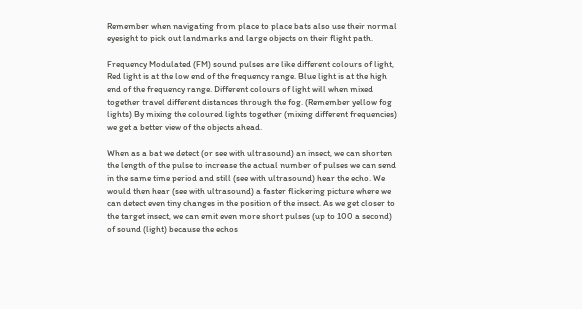Remember when navigating from place to place bats also use their normal eyesight to pick out landmarks and large objects on their flight path.

Frequency Modulated (FM) sound pulses are like different colours of light, Red light is at the low end of the frequency range. Blue light is at the high end of the frequency range. Different colours of light will when mixed together travel different distances through the fog. (Remember yellow fog lights) By mixing the coloured lights together (mixing different frequencies) we get a better view of the objects ahead.

When as a bat we detect (or see with ultrasound) an insect, we can shorten the length of the pulse to increase the actual number of pulses we can send in the same time period and still (see with ultrasound) hear the echo. We would then hear (see with ultrasound) a faster flickering picture where we can detect even tiny changes in the position of the insect. As we get closer to the target insect, we can emit even more short pulses (up to 100 a second) of sound (light) because the echos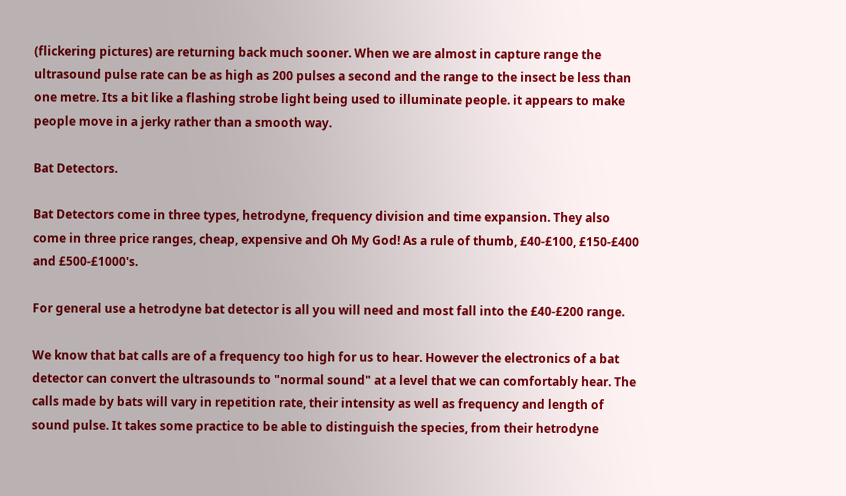(flickering pictures) are returning back much sooner. When we are almost in capture range the ultrasound pulse rate can be as high as 200 pulses a second and the range to the insect be less than one metre. Its a bit like a flashing strobe light being used to illuminate people. it appears to make people move in a jerky rather than a smooth way.

Bat Detectors.

Bat Detectors come in three types, hetrodyne, frequency division and time expansion. They also come in three price ranges, cheap, expensive and Oh My God! As a rule of thumb, £40-£100, £150-£400 and £500-£1000's.

For general use a hetrodyne bat detector is all you will need and most fall into the £40-£200 range.

We know that bat calls are of a frequency too high for us to hear. However the electronics of a bat detector can convert the ultrasounds to "normal sound" at a level that we can comfortably hear. The calls made by bats will vary in repetition rate, their intensity as well as frequency and length of sound pulse. It takes some practice to be able to distinguish the species, from their hetrodyne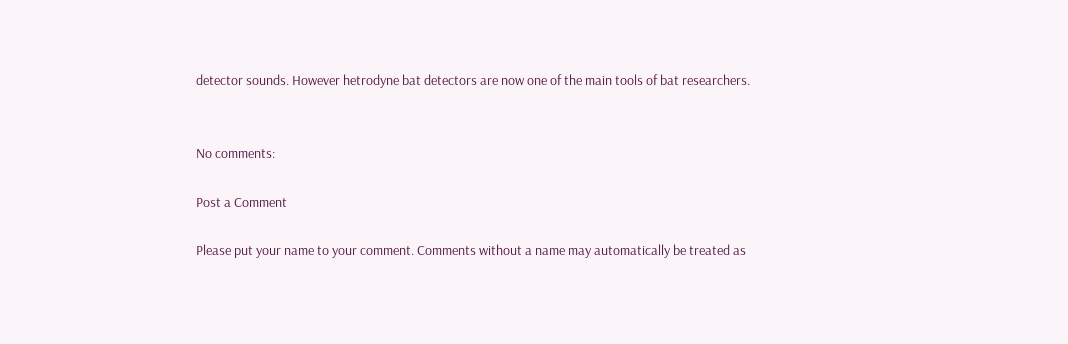detector sounds. However hetrodyne bat detectors are now one of the main tools of bat researchers.


No comments:

Post a Comment

Please put your name to your comment. Comments without a name may automatically be treated as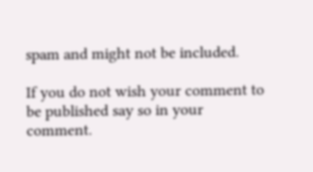spam and might not be included.

If you do not wish your comment to be published say so in your comment.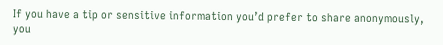If you have a tip or sensitive information you’d prefer to share anonymously, you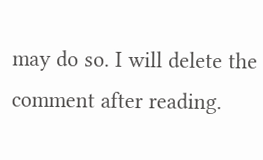may do so. I will delete the comment after reading.